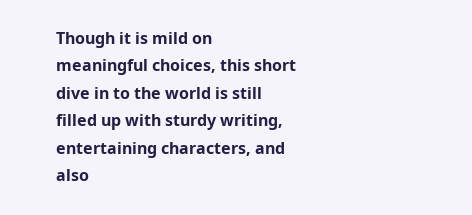Though it is mild on meaningful choices, this short dive in to the world is still filled up with sturdy writing, entertaining characters, and also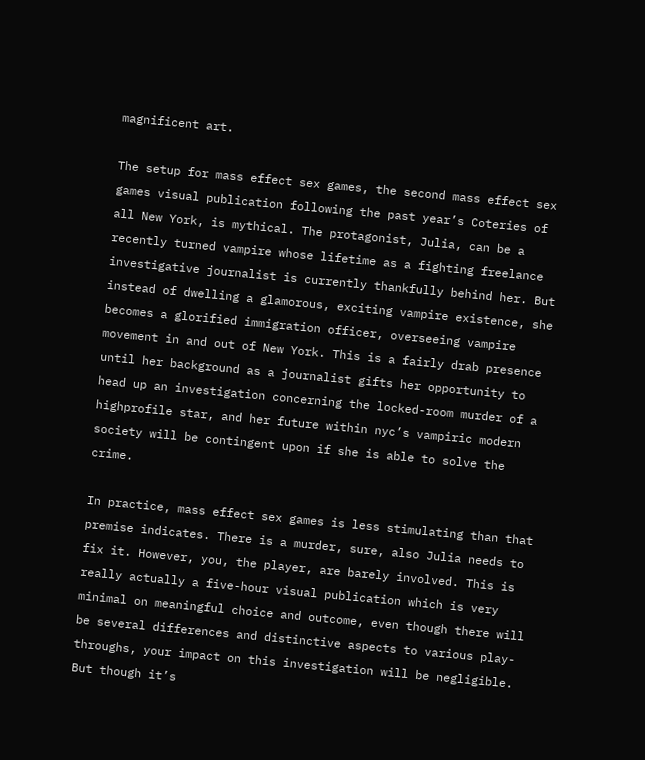magnificent art.

The setup for mass effect sex games, the second mass effect sex games visual publication following the past year’s Coteries of all New York, is mythical. The protagonist, Julia, can be a recently turned vampire whose lifetime as a fighting freelance investigative journalist is currently thankfully behind her. But instead of dwelling a glamorous, exciting vampire existence, she becomes a glorified immigration officer, overseeing vampire movement in and out of New York. This is a fairly drab presence until her background as a journalist gifts her opportunity to head up an investigation concerning the locked-room murder of a highprofile star, and her future within nyc’s vampiric modern society will be contingent upon if she is able to solve the crime.

In practice, mass effect sex games is less stimulating than that premise indicates. There is a murder, sure, also Julia needs to fix it. However, you, the player, are barely involved. This is really actually a five-hour visual publication which is very minimal on meaningful choice and outcome, even though there will be several differences and distinctive aspects to various play-throughs, your impact on this investigation will be negligible. But though it’s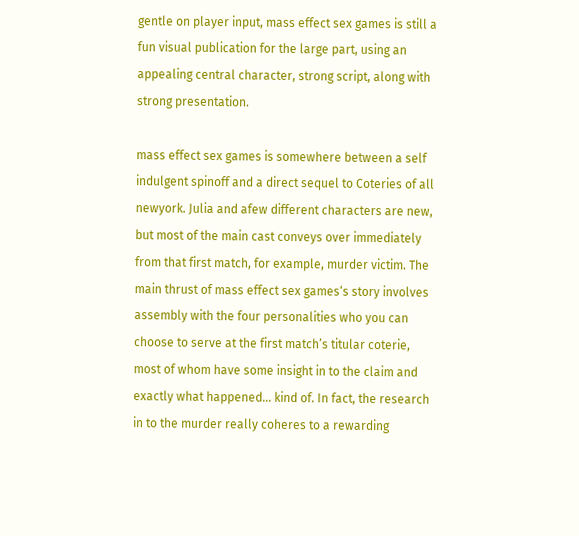gentle on player input, mass effect sex games is still a fun visual publication for the large part, using an appealing central character, strong script, along with strong presentation.

mass effect sex games is somewhere between a self indulgent spinoff and a direct sequel to Coteries of all newyork. Julia and afew different characters are new, but most of the main cast conveys over immediately from that first match, for example, murder victim. The main thrust of mass effect sex games‘s story involves assembly with the four personalities who you can choose to serve at the first match’s titular coterie, most of whom have some insight in to the claim and exactly what happened… kind of. In fact, the research in to the murder really coheres to a rewarding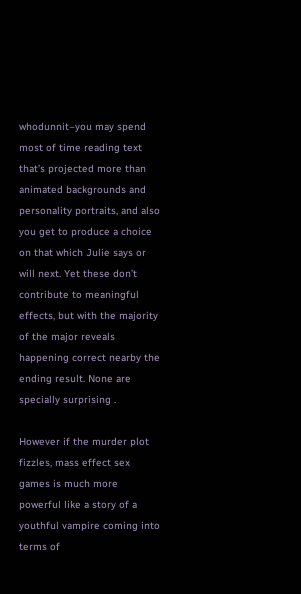whodunnit–you may spend most of time reading text that’s projected more than animated backgrounds and personality portraits, and also you get to produce a choice on that which Julie says or will next. Yet these don’t contribute to meaningful effects, but with the majority of the major reveals happening correct nearby the ending result. None are specially surprising .

However if the murder plot fizzles, mass effect sex games is much more powerful like a story of a youthful vampire coming into terms of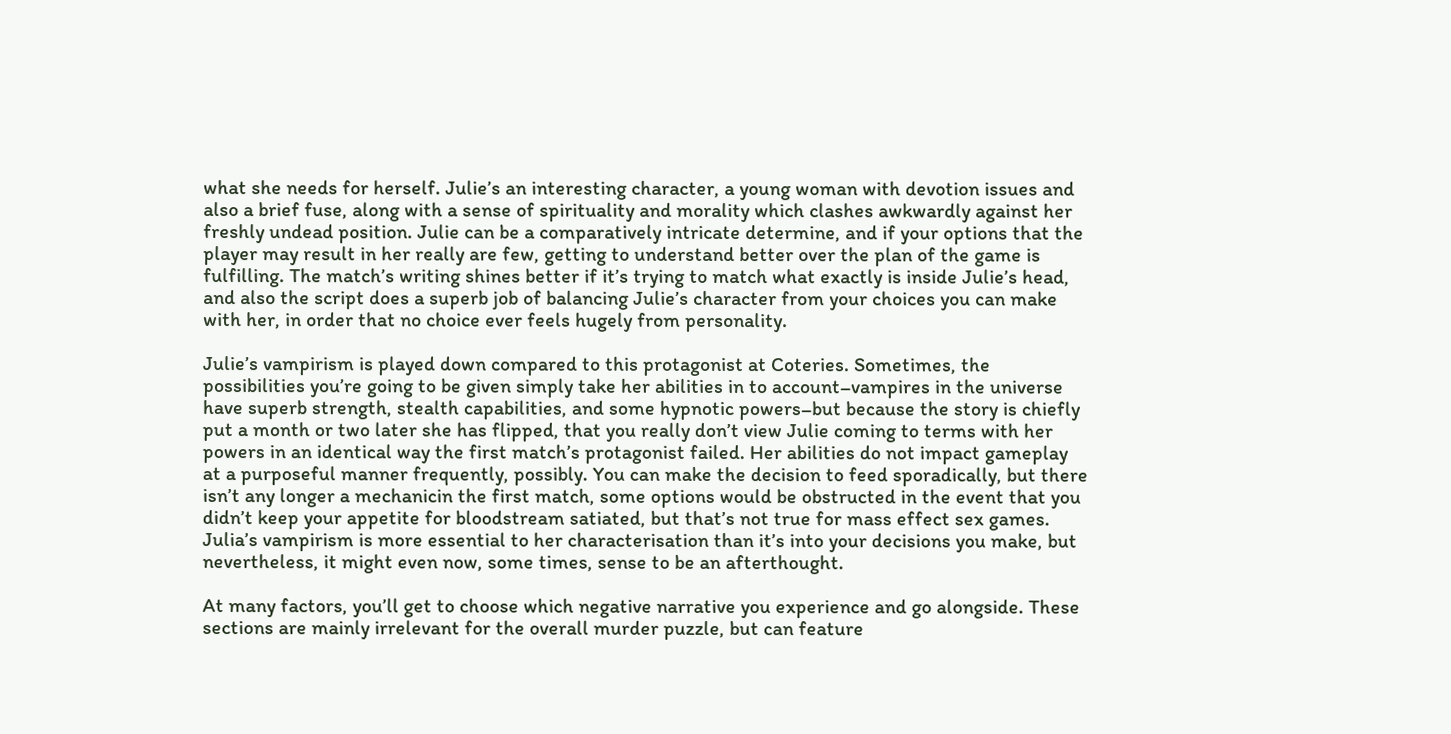what she needs for herself. Julie’s an interesting character, a young woman with devotion issues and also a brief fuse, along with a sense of spirituality and morality which clashes awkwardly against her freshly undead position. Julie can be a comparatively intricate determine, and if your options that the player may result in her really are few, getting to understand better over the plan of the game is fulfilling. The match’s writing shines better if it’s trying to match what exactly is inside Julie’s head, and also the script does a superb job of balancing Julie’s character from your choices you can make with her, in order that no choice ever feels hugely from personality.

Julie’s vampirism is played down compared to this protagonist at Coteries. Sometimes, the possibilities you’re going to be given simply take her abilities in to account–vampires in the universe have superb strength, stealth capabilities, and some hypnotic powers–but because the story is chiefly put a month or two later she has flipped, that you really don’t view Julie coming to terms with her powers in an identical way the first match’s protagonist failed. Her abilities do not impact gameplay at a purposeful manner frequently, possibly. You can make the decision to feed sporadically, but there isn’t any longer a mechanicin the first match, some options would be obstructed in the event that you didn’t keep your appetite for bloodstream satiated, but that’s not true for mass effect sex games. Julia’s vampirism is more essential to her characterisation than it’s into your decisions you make, but nevertheless, it might even now, some times, sense to be an afterthought.

At many factors, you’ll get to choose which negative narrative you experience and go alongside. These sections are mainly irrelevant for the overall murder puzzle, but can feature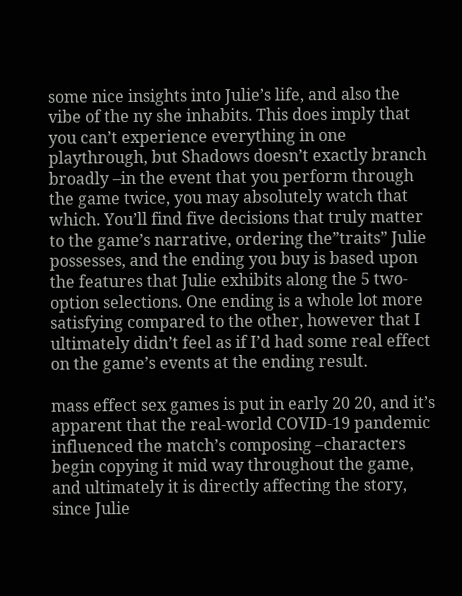some nice insights into Julie’s life, and also the vibe of the ny she inhabits. This does imply that you can’t experience everything in one playthrough, but Shadows doesn’t exactly branch broadly –in the event that you perform through the game twice, you may absolutely watch that which. You’ll find five decisions that truly matter to the game’s narrative, ordering the”traits” Julie possesses, and the ending you buy is based upon the features that Julie exhibits along the 5 two-option selections. One ending is a whole lot more satisfying compared to the other, however that I ultimately didn’t feel as if I’d had some real effect on the game’s events at the ending result.

mass effect sex games is put in early 20 20, and it’s apparent that the real-world COVID-19 pandemic influenced the match’s composing –characters begin copying it mid way throughout the game, and ultimately it is directly affecting the story, since Julie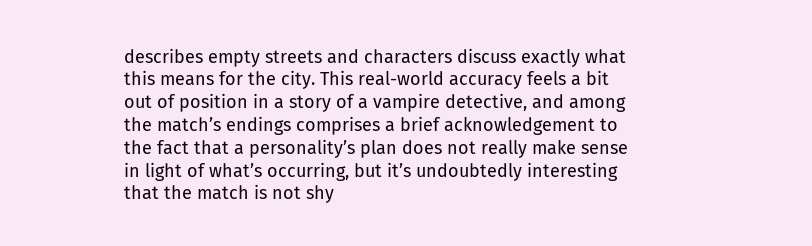describes empty streets and characters discuss exactly what this means for the city. This real-world accuracy feels a bit out of position in a story of a vampire detective, and among the match’s endings comprises a brief acknowledgement to the fact that a personality’s plan does not really make sense in light of what’s occurring, but it’s undoubtedly interesting that the match is not shy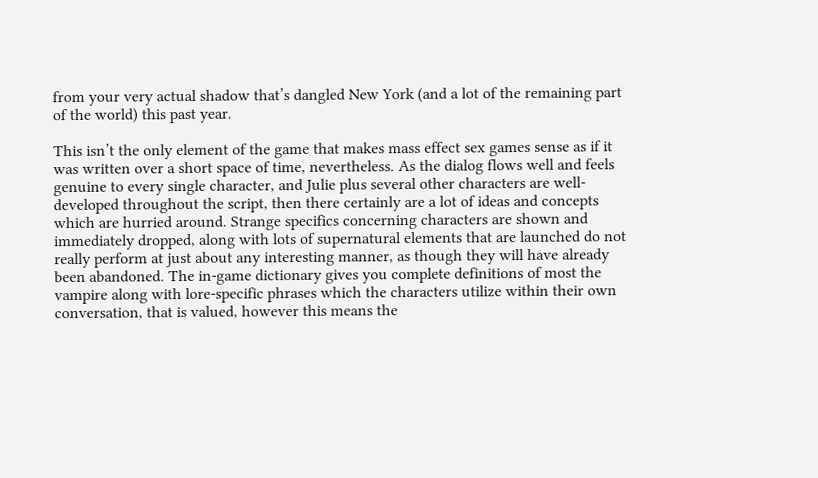from your very actual shadow that’s dangled New York (and a lot of the remaining part of the world) this past year.

This isn’t the only element of the game that makes mass effect sex games sense as if it was written over a short space of time, nevertheless. As the dialog flows well and feels genuine to every single character, and Julie plus several other characters are well-developed throughout the script, then there certainly are a lot of ideas and concepts which are hurried around. Strange specifics concerning characters are shown and immediately dropped, along with lots of supernatural elements that are launched do not really perform at just about any interesting manner, as though they will have already been abandoned. The in-game dictionary gives you complete definitions of most the vampire along with lore-specific phrases which the characters utilize within their own conversation, that is valued, however this means the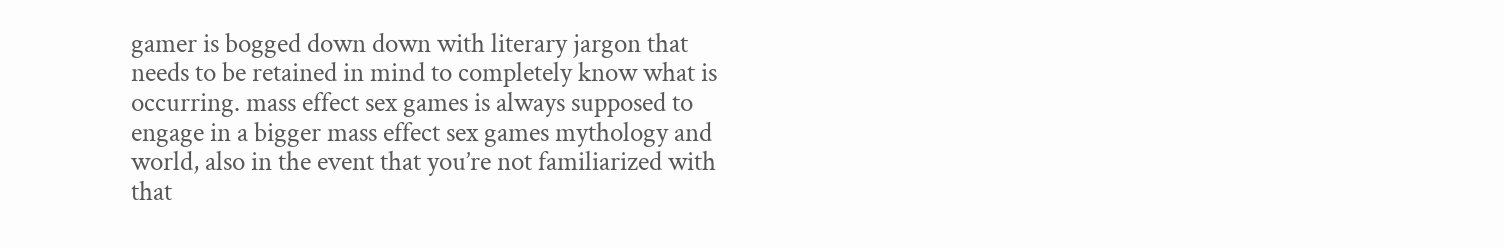gamer is bogged down down with literary jargon that needs to be retained in mind to completely know what is occurring. mass effect sex games is always supposed to engage in a bigger mass effect sex games mythology and world, also in the event that you’re not familiarized with that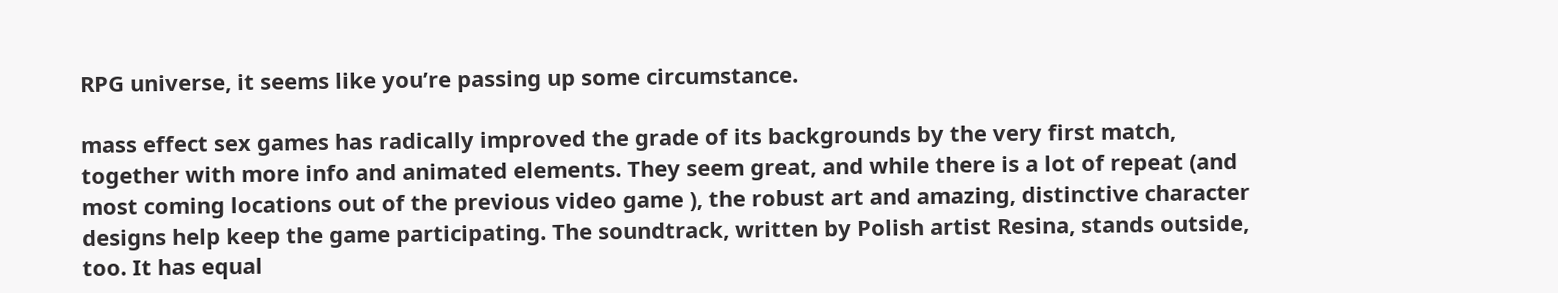RPG universe, it seems like you’re passing up some circumstance.

mass effect sex games has radically improved the grade of its backgrounds by the very first match, together with more info and animated elements. They seem great, and while there is a lot of repeat (and most coming locations out of the previous video game ), the robust art and amazing, distinctive character designs help keep the game participating. The soundtrack, written by Polish artist Resina, stands outside, too. It has equal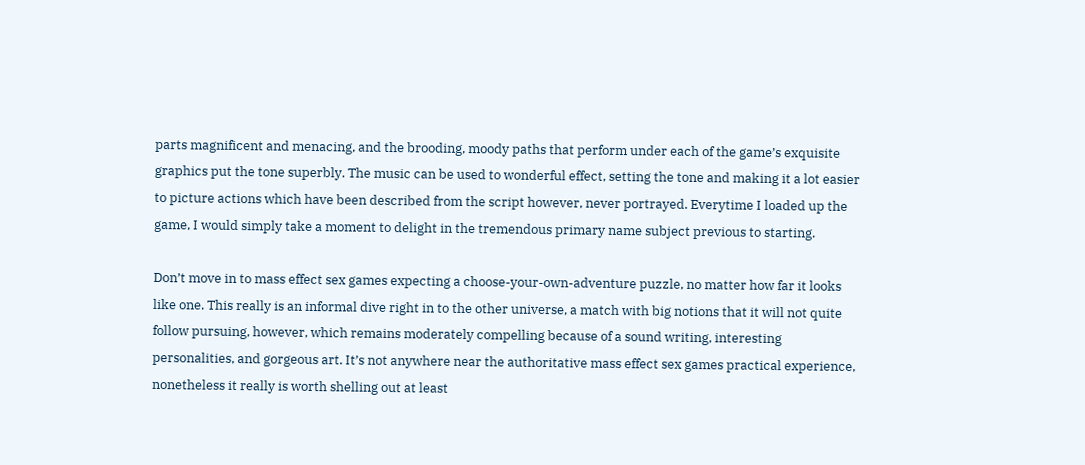parts magnificent and menacing, and the brooding, moody paths that perform under each of the game’s exquisite graphics put the tone superbly. The music can be used to wonderful effect, setting the tone and making it a lot easier to picture actions which have been described from the script however, never portrayed. Everytime I loaded up the game, I would simply take a moment to delight in the tremendous primary name subject previous to starting.

Don’t move in to mass effect sex games expecting a choose-your-own-adventure puzzle, no matter how far it looks like one. This really is an informal dive right in to the other universe, a match with big notions that it will not quite follow pursuing, however, which remains moderately compelling because of a sound writing, interesting personalities, and gorgeous art. It’s not anywhere near the authoritative mass effect sex games practical experience, nonetheless it really is worth shelling out at least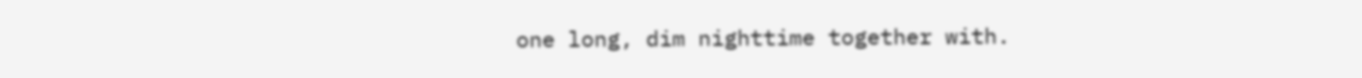one long, dim nighttime together with.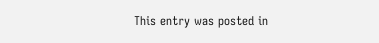This entry was posted in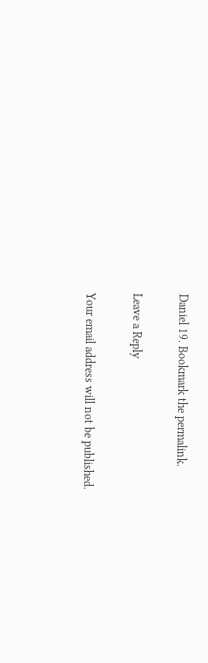Daniel 19. Bookmark the permalink.

Leave a Reply

Your email address will not be published.